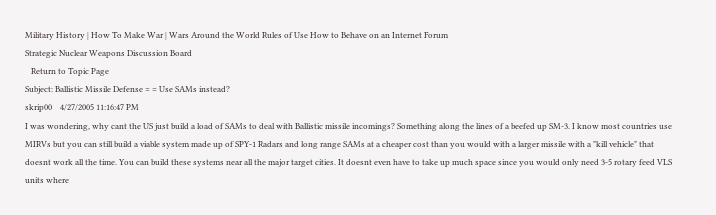Military History | How To Make War | Wars Around the World Rules of Use How to Behave on an Internet Forum
Strategic Nuclear Weapons Discussion Board
   Return to Topic Page
Subject: Ballistic Missile Defense = = Use SAMs instead?
skrip00    4/27/2005 11:16:47 PM
I was wondering, why cant the US just build a load of SAMs to deal with Ballistic missile incomings? Something along the lines of a beefed up SM-3. I know most countries use MIRVs but you can still build a viable system made up of SPY-1 Radars and long range SAMs at a cheaper cost than you would with a larger missile with a "kill vehicle" that doesnt work all the time. You can build these systems near all the major target cities. It doesnt even have to take up much space since you would only need 3-5 rotary feed VLS units where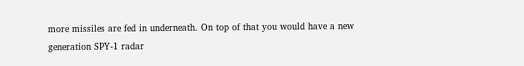more missiles are fed in underneath. On top of that you would have a new generation SPY-1 radar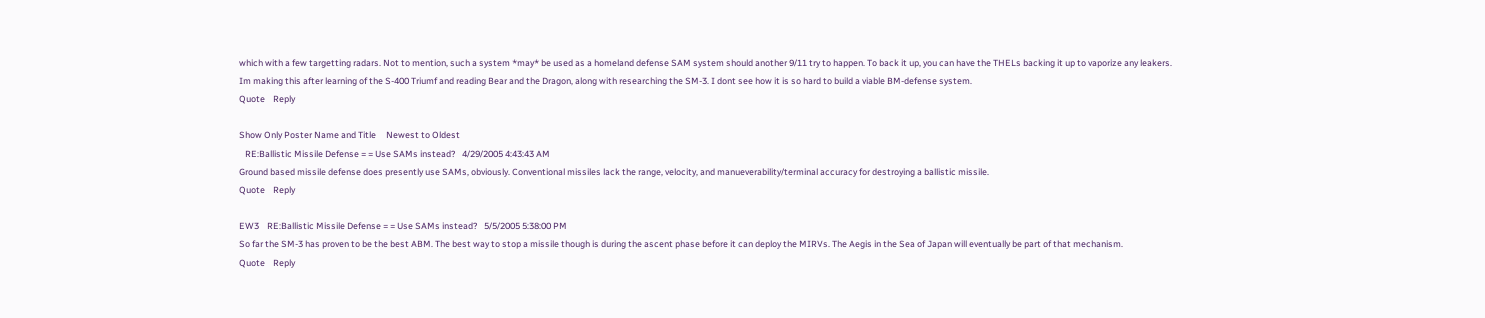which with a few targetting radars. Not to mention, such a system *may* be used as a homeland defense SAM system should another 9/11 try to happen. To back it up, you can have the THELs backing it up to vaporize any leakers. Im making this after learning of the S-400 Triumf and reading Bear and the Dragon, along with researching the SM-3. I dont see how it is so hard to build a viable BM-defense system.
Quote    Reply

Show Only Poster Name and Title     Newest to Oldest
   RE:Ballistic Missile Defense = = Use SAMs instead?   4/29/2005 4:43:43 AM
Ground based missile defense does presently use SAMs, obviously. Conventional missiles lack the range, velocity, and manueverability/terminal accuracy for destroying a ballistic missile.
Quote    Reply

EW3    RE:Ballistic Missile Defense = = Use SAMs instead?   5/5/2005 5:38:00 PM
So far the SM-3 has proven to be the best ABM. The best way to stop a missile though is during the ascent phase before it can deploy the MIRVs. The Aegis in the Sea of Japan will eventually be part of that mechanism.
Quote    Reply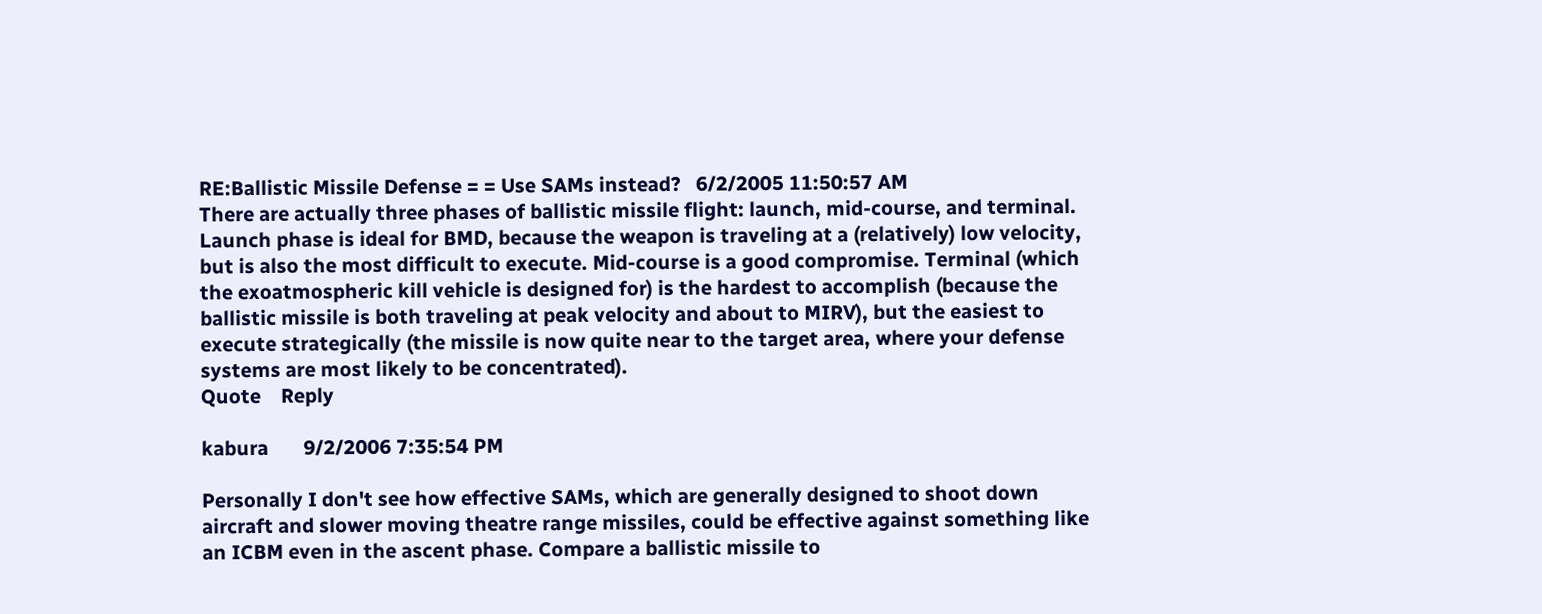RE:Ballistic Missile Defense = = Use SAMs instead?   6/2/2005 11:50:57 AM
There are actually three phases of ballistic missile flight: launch, mid-course, and terminal. Launch phase is ideal for BMD, because the weapon is traveling at a (relatively) low velocity, but is also the most difficult to execute. Mid-course is a good compromise. Terminal (which the exoatmospheric kill vehicle is designed for) is the hardest to accomplish (because the ballistic missile is both traveling at peak velocity and about to MIRV), but the easiest to execute strategically (the missile is now quite near to the target area, where your defense systems are most likely to be concentrated).
Quote    Reply

kabura       9/2/2006 7:35:54 PM

Personally I don't see how effective SAMs, which are generally designed to shoot down aircraft and slower moving theatre range missiles, could be effective against something like an ICBM even in the ascent phase. Compare a ballistic missile to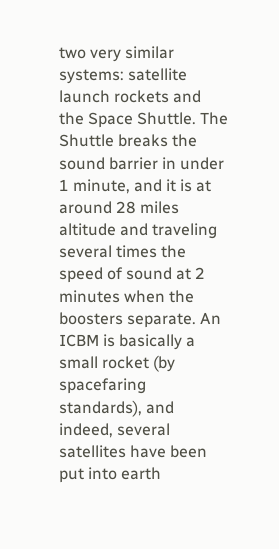two very similar systems: satellite launch rockets and the Space Shuttle. The Shuttle breaks the sound barrier in under 1 minute, and it is at around 28 miles altitude and traveling several times the speed of sound at 2 minutes when the boosters separate. An ICBM is basically a small rocket (by spacefaring standards), and indeed, several satellites have been put into earth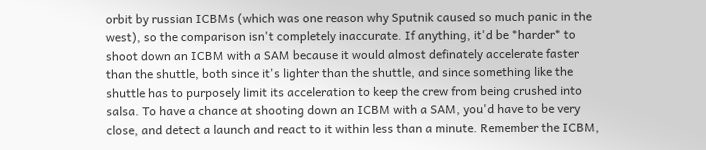orbit by russian ICBMs (which was one reason why Sputnik caused so much panic in the west), so the comparison isn't completely inaccurate. If anything, it'd be *harder* to shoot down an ICBM with a SAM because it would almost definately accelerate faster than the shuttle, both since it's lighter than the shuttle, and since something like the shuttle has to purposely limit its acceleration to keep the crew from being crushed into salsa. To have a chance at shooting down an ICBM with a SAM, you'd have to be very close, and detect a launch and react to it within less than a minute. Remember the ICBM,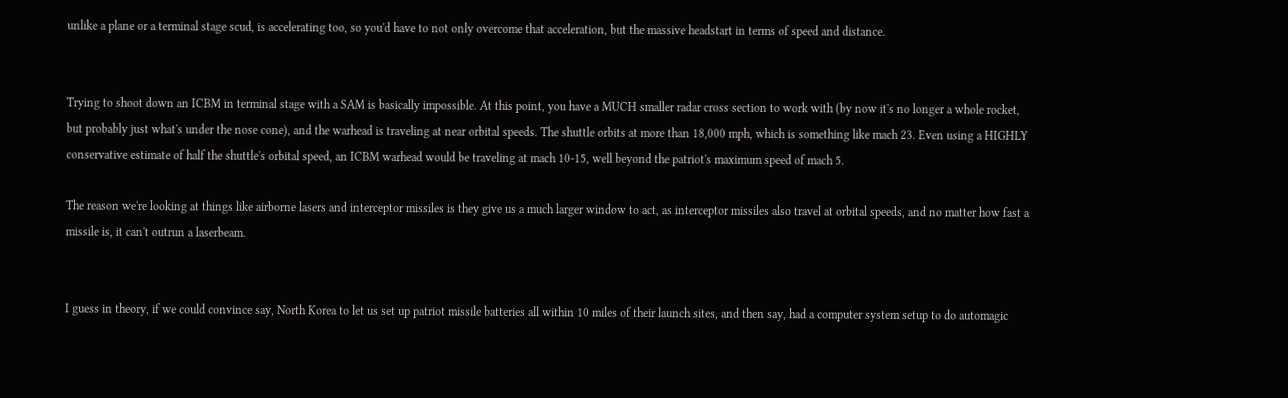unlike a plane or a terminal stage scud, is accelerating too, so you'd have to not only overcome that acceleration, but the massive headstart in terms of speed and distance.


Trying to shoot down an ICBM in terminal stage with a SAM is basically impossible. At this point, you have a MUCH smaller radar cross section to work with (by now it's no longer a whole rocket, but probably just what's under the nose cone), and the warhead is traveling at near orbital speeds. The shuttle orbits at more than 18,000 mph, which is something like mach 23. Even using a HIGHLY conservative estimate of half the shuttle's orbital speed, an ICBM warhead would be traveling at mach 10-15, well beyond the patriot's maximum speed of mach 5.

The reason we're looking at things like airborne lasers and interceptor missiles is they give us a much larger window to act, as interceptor missiles also travel at orbital speeds, and no matter how fast a missile is, it can't outrun a laserbeam.


I guess in theory, if we could convince say, North Korea to let us set up patriot missile batteries all within 10 miles of their launch sites, and then say, had a computer system setup to do automagic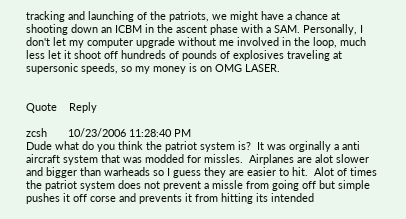tracking and launching of the patriots, we might have a chance at shooting down an ICBM in the ascent phase with a SAM. Personally, I don't let my computer upgrade without me involved in the loop, much less let it shoot off hundreds of pounds of explosives traveling at supersonic speeds, so my money is on OMG LASER.


Quote    Reply

zcsh       10/23/2006 11:28:40 PM
Dude what do you think the patriot system is?  It was orginally a anti aircraft system that was modded for missles.  Airplanes are alot slower and bigger than warheads so I guess they are easier to hit.  Alot of times the patriot system does not prevent a missle from going off but simple pushes it off corse and prevents it from hitting its intended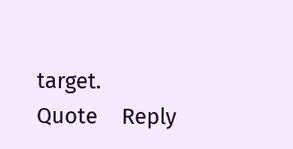target.
Quote    Reply